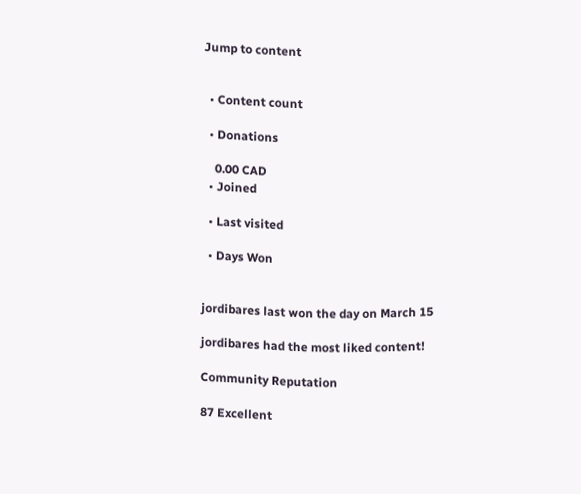Jump to content


  • Content count

  • Donations

    0.00 CAD
  • Joined

  • Last visited

  • Days Won


jordibares last won the day on March 15

jordibares had the most liked content!

Community Reputation

87 Excellent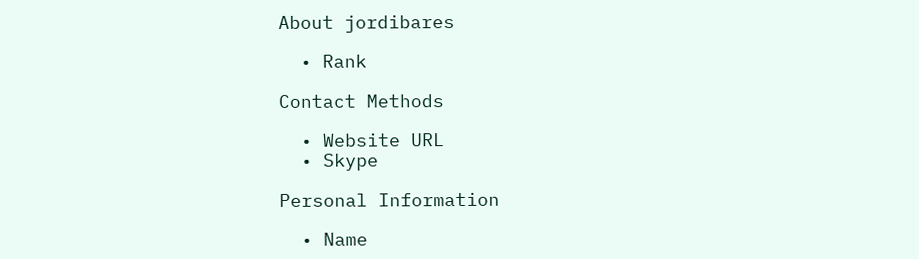About jordibares

  • Rank

Contact Methods

  • Website URL
  • Skype

Personal Information

  • Name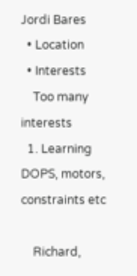Jordi Bares
  • Location
  • Interests
    Too many interests
  1. Learning DOPS, motors, constraints etc

    Richard,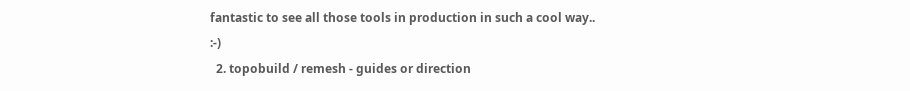fantastic to see all those tools in production in such a cool way.. :-)
  2. topobuild / remesh - guides or direction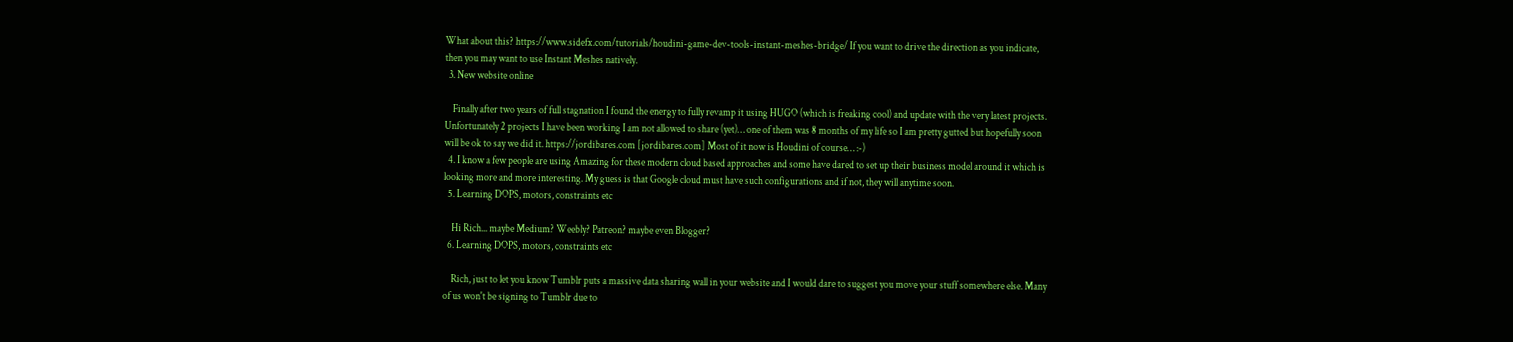What about this? https://www.sidefx.com/tutorials/houdini-game-dev-tools-instant-meshes-bridge/ If you want to drive the direction as you indicate, then you may want to use Instant Meshes natively.
  3. New website online

    Finally after two years of full stagnation I found the energy to fully revamp it using HUGO (which is freaking cool) and update with the very latest projects. Unfortunately 2 projects I have been working I am not allowed to share (yet)… one of them was 8 months of my life so I am pretty gutted but hopefully soon will be ok to say we did it. https://jordibares.com [jordibares.com] Most of it now is Houdini of course… :-)
  4. I know a few people are using Amazing for these modern cloud based approaches and some have dared to set up their business model around it which is looking more and more interesting. My guess is that Google cloud must have such configurations and if not, they will anytime soon.
  5. Learning DOPS, motors, constraints etc

    Hi Rich... maybe Medium? Weebly? Patreon? maybe even Blogger?
  6. Learning DOPS, motors, constraints etc

    Rich, just to let you know Tumblr puts a massive data sharing wall in your website and I would dare to suggest you move your stuff somewhere else. Many of us won't be signing to Tumblr due to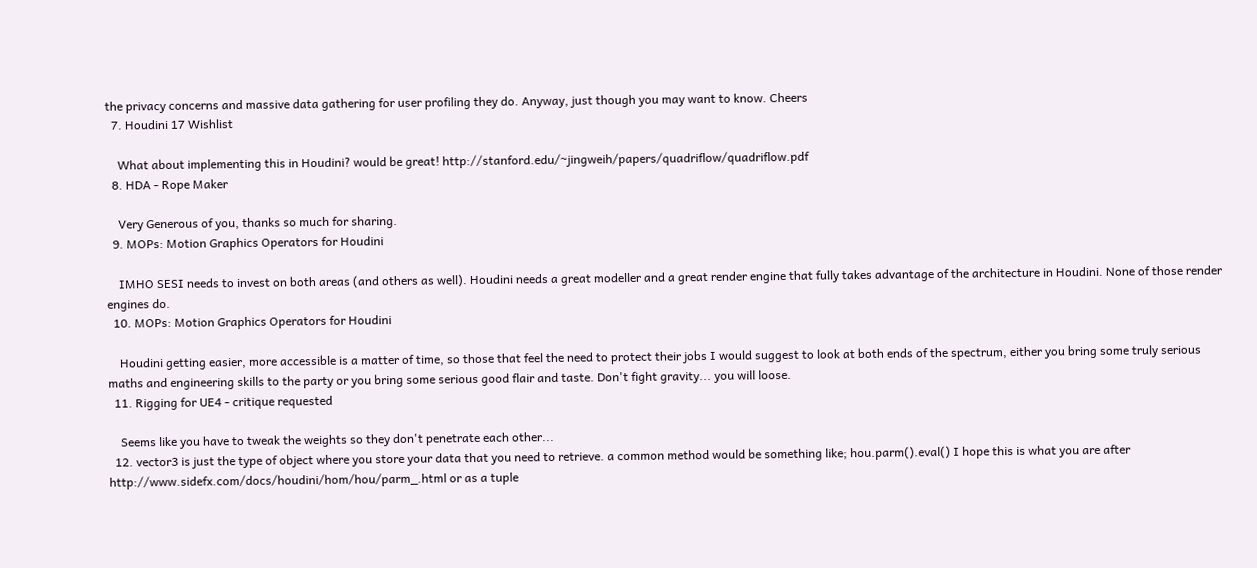the privacy concerns and massive data gathering for user profiling they do. Anyway, just though you may want to know. Cheers
  7. Houdini 17 Wishlist

    What about implementing this in Houdini? would be great! http://stanford.edu/~jingweih/papers/quadriflow/quadriflow.pdf
  8. HDA - Rope Maker

    Very Generous of you, thanks so much for sharing.
  9. MOPs: Motion Graphics Operators for Houdini

    IMHO SESI needs to invest on both areas (and others as well). Houdini needs a great modeller and a great render engine that fully takes advantage of the architecture in Houdini. None of those render engines do.
  10. MOPs: Motion Graphics Operators for Houdini

    Houdini getting easier, more accessible is a matter of time, so those that feel the need to protect their jobs I would suggest to look at both ends of the spectrum, either you bring some truly serious maths and engineering skills to the party or you bring some serious good flair and taste. Don't fight gravity... you will loose.
  11. Rigging for UE4 - critique requested

    Seems like you have to tweak the weights so they don't penetrate each other...
  12. vector3 is just the type of object where you store your data that you need to retrieve. a common method would be something like; hou.parm().eval() I hope this is what you are after http://www.sidefx.com/docs/houdini/hom/hou/parm_.html or as a tuple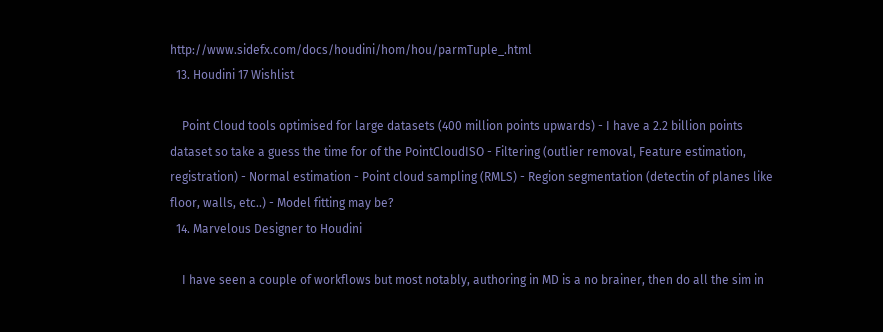http://www.sidefx.com/docs/houdini/hom/hou/parmTuple_.html
  13. Houdini 17 Wishlist

    Point Cloud tools optimised for large datasets (400 million points upwards) - I have a 2.2 billion points dataset so take a guess the time for of the PointCloudISO - Filtering (outlier removal, Feature estimation, registration) - Normal estimation - Point cloud sampling (RMLS) - Region segmentation (detectin of planes like floor, walls, etc..) - Model fitting may be?
  14. Marvelous Designer to Houdini

    I have seen a couple of workflows but most notably, authoring in MD is a no brainer, then do all the sim in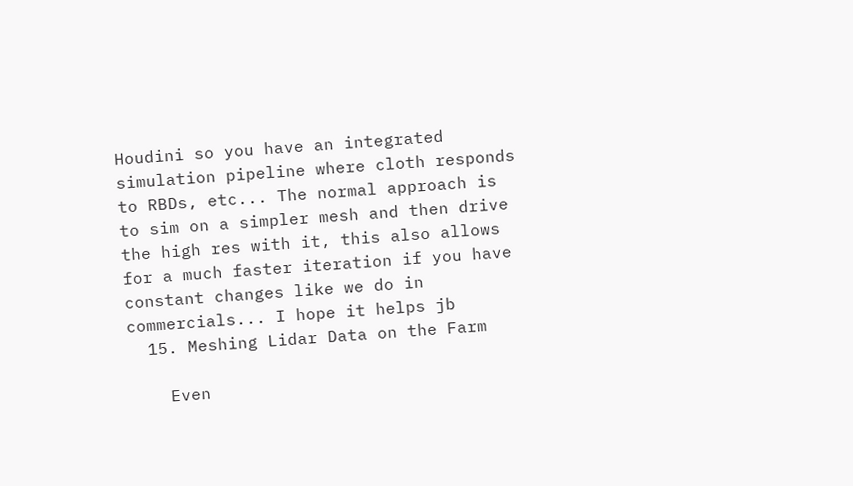Houdini so you have an integrated simulation pipeline where cloth responds to RBDs, etc... The normal approach is to sim on a simpler mesh and then drive the high res with it, this also allows for a much faster iteration if you have constant changes like we do in commercials... I hope it helps jb
  15. Meshing Lidar Data on the Farm

    Even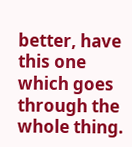better, have this one which goes through the whole thing.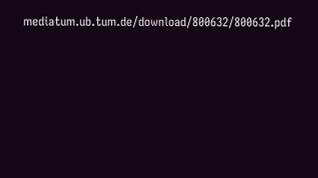mediatum.ub.tum.de/download/800632/800632.pdf